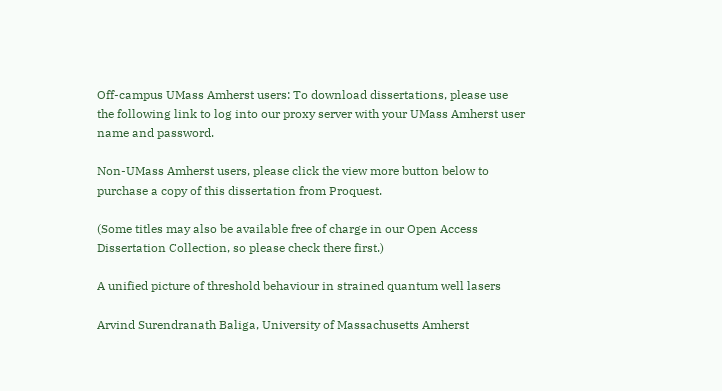Off-campus UMass Amherst users: To download dissertations, please use the following link to log into our proxy server with your UMass Amherst user name and password.

Non-UMass Amherst users, please click the view more button below to purchase a copy of this dissertation from Proquest.

(Some titles may also be available free of charge in our Open Access Dissertation Collection, so please check there first.)

A unified picture of threshold behaviour in strained quantum well lasers

Arvind Surendranath Baliga, University of Massachusetts Amherst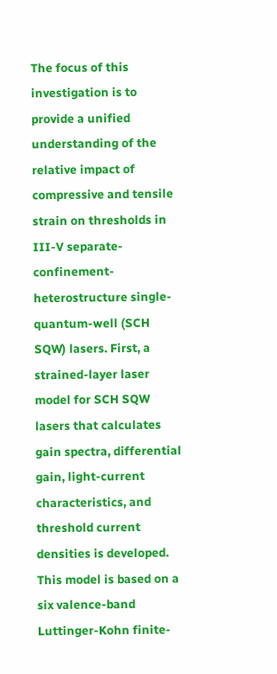The focus of this investigation is to provide a unified understanding of the relative impact of compressive and tensile strain on thresholds in III-V separate-confinement-heterostructure single-quantum-well (SCH SQW) lasers. First, a strained-layer laser model for SCH SQW lasers that calculates gain spectra, differential gain, light-current characteristics, and threshold current densities is developed. This model is based on a six valence-band Luttinger-Kohn finite-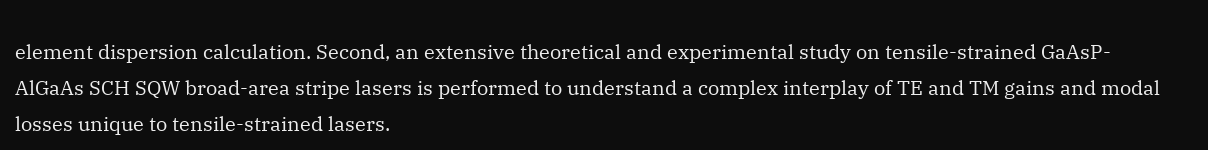element dispersion calculation. Second, an extensive theoretical and experimental study on tensile-strained GaAsP-AlGaAs SCH SQW broad-area stripe lasers is performed to understand a complex interplay of TE and TM gains and modal losses unique to tensile-strained lasers.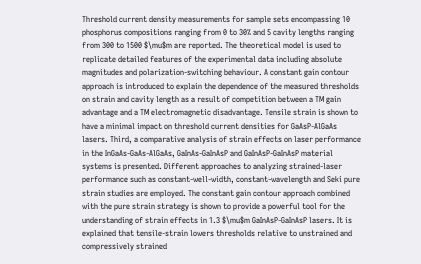Threshold current density measurements for sample sets encompassing 10 phosphorus compositions ranging from 0 to 30% and 5 cavity lengths ranging from 300 to 1500 $\mu$m are reported. The theoretical model is used to replicate detailed features of the experimental data including absolute magnitudes and polarization-switching behaviour. A constant gain contour approach is introduced to explain the dependence of the measured thresholds on strain and cavity length as a result of competition between a TM gain advantage and a TM electromagnetic disadvantage. Tensile strain is shown to have a minimal impact on threshold current densities for GaAsP-AlGaAs lasers. Third, a comparative analysis of strain effects on laser performance in the InGaAs-GaAs-AlGaAs, GaInAs-GaInAsP and GaInAsP-GaInAsP material systems is presented. Different approaches to analyzing strained-laser performance such as constant-well-width, constant-wavelength and Seki pure strain studies are employed. The constant gain contour approach combined with the pure strain strategy is shown to provide a powerful tool for the understanding of strain effects in 1.3 $\mu$m GaInAsP-GaInAsP lasers. It is explained that tensile-strain lowers thresholds relative to unstrained and compressively strained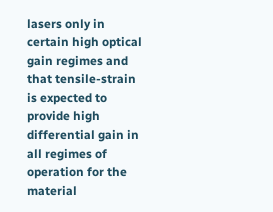lasers only in certain high optical gain regimes and that tensile-strain is expected to provide high differential gain in all regimes of operation for the material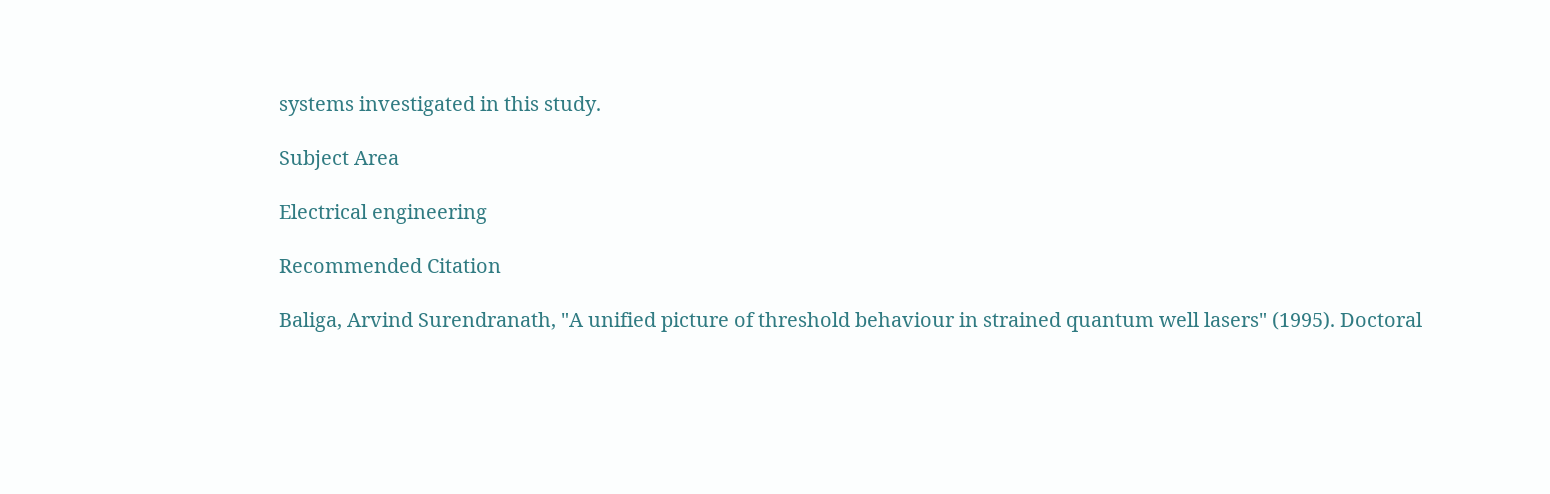systems investigated in this study.

Subject Area

Electrical engineering

Recommended Citation

Baliga, Arvind Surendranath, "A unified picture of threshold behaviour in strained quantum well lasers" (1995). Doctoral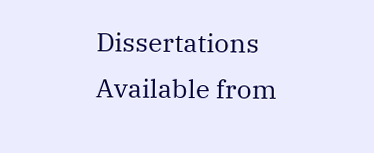Dissertations Available from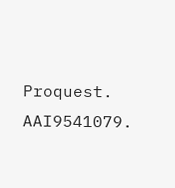Proquest. AAI9541079.